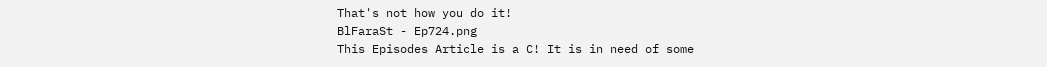That's not how you do it!
BlFaraSt - Ep724.png
This Episodes Article is a C! It is in need of some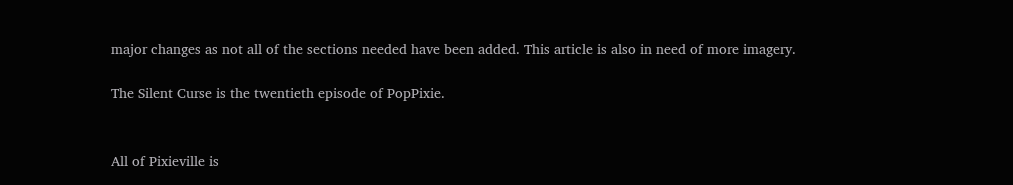major changes as not all of the sections needed have been added. This article is also in need of more imagery.

The Silent Curse is the twentieth episode of PopPixie.


All of Pixieville is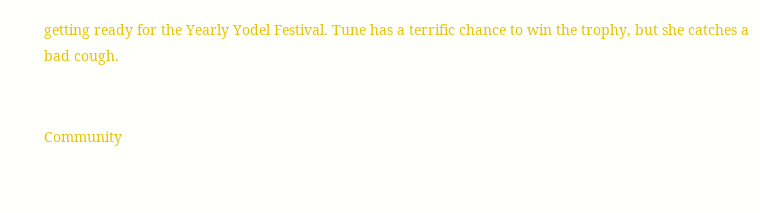getting ready for the Yearly Yodel Festival. Tune has a terrific chance to win the trophy, but she catches a bad cough.


Community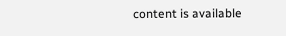content is available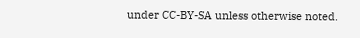under CC-BY-SA unless otherwise noted.